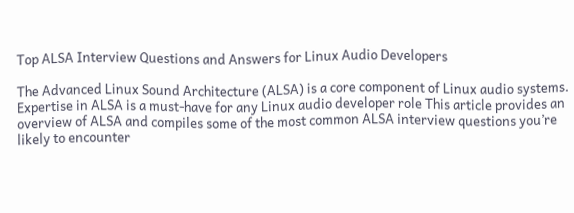Top ALSA Interview Questions and Answers for Linux Audio Developers

The Advanced Linux Sound Architecture (ALSA) is a core component of Linux audio systems. Expertise in ALSA is a must-have for any Linux audio developer role This article provides an overview of ALSA and compiles some of the most common ALSA interview questions you’re likely to encounter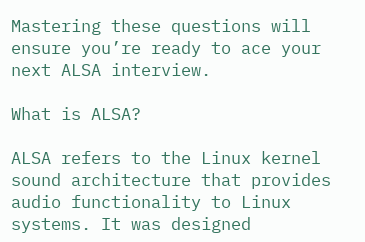Mastering these questions will ensure you’re ready to ace your next ALSA interview.

What is ALSA?

ALSA refers to the Linux kernel sound architecture that provides audio functionality to Linux systems. It was designed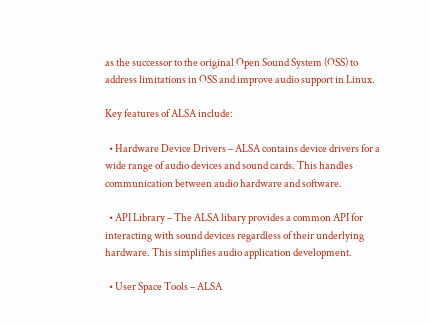as the successor to the original Open Sound System (OSS) to address limitations in OSS and improve audio support in Linux.

Key features of ALSA include:

  • Hardware Device Drivers – ALSA contains device drivers for a wide range of audio devices and sound cards. This handles communication between audio hardware and software.

  • API Library – The ALSA libary provides a common API for interacting with sound devices regardless of their underlying hardware. This simplifies audio application development.

  • User Space Tools – ALSA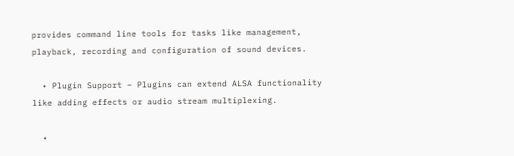provides command line tools for tasks like management, playback, recording and configuration of sound devices.

  • Plugin Support – Plugins can extend ALSA functionality like adding effects or audio stream multiplexing.

  •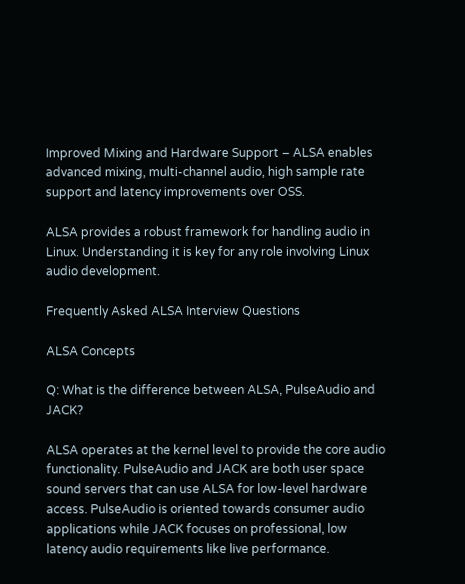Improved Mixing and Hardware Support – ALSA enables advanced mixing, multi-channel audio, high sample rate support and latency improvements over OSS.

ALSA provides a robust framework for handling audio in Linux. Understanding it is key for any role involving Linux audio development.

Frequently Asked ALSA Interview Questions

ALSA Concepts

Q: What is the difference between ALSA, PulseAudio and JACK?

ALSA operates at the kernel level to provide the core audio functionality. PulseAudio and JACK are both user space sound servers that can use ALSA for low-level hardware access. PulseAudio is oriented towards consumer audio applications while JACK focuses on professional, low latency audio requirements like live performance.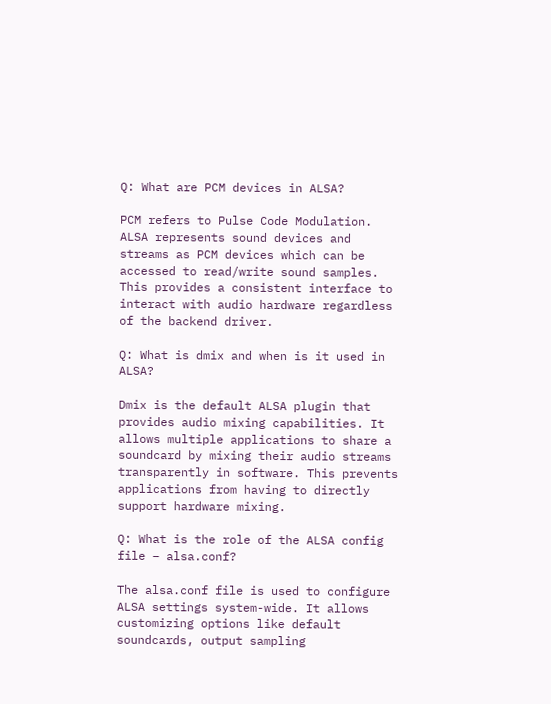Q: What are PCM devices in ALSA?

PCM refers to Pulse Code Modulation. ALSA represents sound devices and streams as PCM devices which can be accessed to read/write sound samples. This provides a consistent interface to interact with audio hardware regardless of the backend driver.

Q: What is dmix and when is it used in ALSA?

Dmix is the default ALSA plugin that provides audio mixing capabilities. It allows multiple applications to share a soundcard by mixing their audio streams transparently in software. This prevents applications from having to directly support hardware mixing.

Q: What is the role of the ALSA config file – alsa.conf?

The alsa.conf file is used to configure ALSA settings system-wide. It allows customizing options like default soundcards, output sampling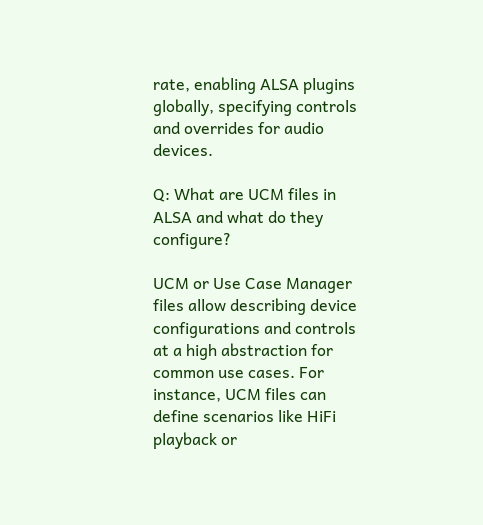rate, enabling ALSA plugins globally, specifying controls and overrides for audio devices.

Q: What are UCM files in ALSA and what do they configure?

UCM or Use Case Manager files allow describing device configurations and controls at a high abstraction for common use cases. For instance, UCM files can define scenarios like HiFi playback or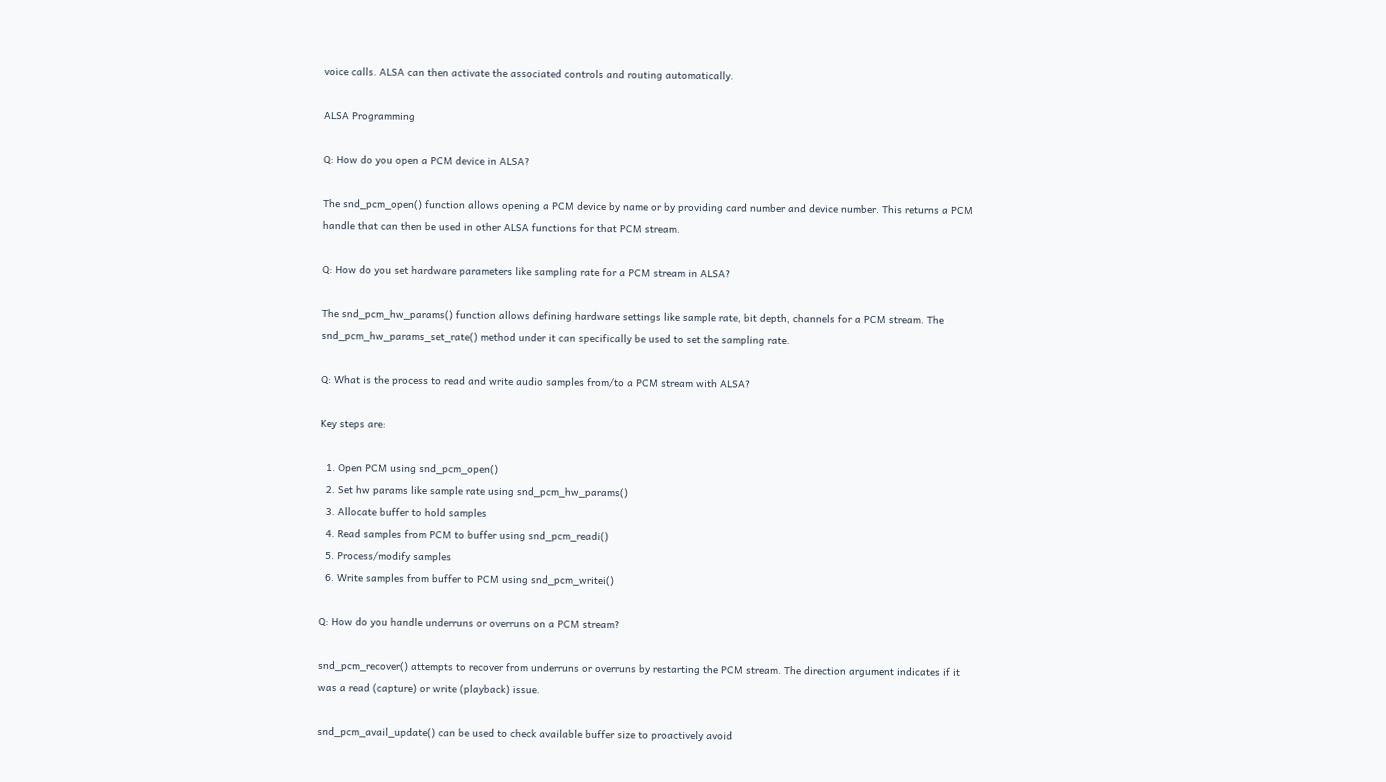voice calls. ALSA can then activate the associated controls and routing automatically.

ALSA Programming

Q: How do you open a PCM device in ALSA?

The snd_pcm_open() function allows opening a PCM device by name or by providing card number and device number. This returns a PCM handle that can then be used in other ALSA functions for that PCM stream.

Q: How do you set hardware parameters like sampling rate for a PCM stream in ALSA?

The snd_pcm_hw_params() function allows defining hardware settings like sample rate, bit depth, channels for a PCM stream. The snd_pcm_hw_params_set_rate() method under it can specifically be used to set the sampling rate.

Q: What is the process to read and write audio samples from/to a PCM stream with ALSA?

Key steps are:

  1. Open PCM using snd_pcm_open()
  2. Set hw params like sample rate using snd_pcm_hw_params()
  3. Allocate buffer to hold samples
  4. Read samples from PCM to buffer using snd_pcm_readi()
  5. Process/modify samples
  6. Write samples from buffer to PCM using snd_pcm_writei()

Q: How do you handle underruns or overruns on a PCM stream?

snd_pcm_recover() attempts to recover from underruns or overruns by restarting the PCM stream. The direction argument indicates if it was a read (capture) or write (playback) issue.

snd_pcm_avail_update() can be used to check available buffer size to proactively avoid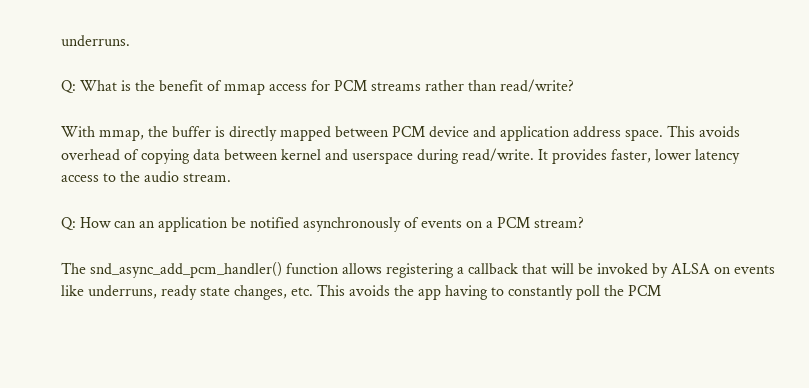underruns.

Q: What is the benefit of mmap access for PCM streams rather than read/write?

With mmap, the buffer is directly mapped between PCM device and application address space. This avoids overhead of copying data between kernel and userspace during read/write. It provides faster, lower latency access to the audio stream.

Q: How can an application be notified asynchronously of events on a PCM stream?

The snd_async_add_pcm_handler() function allows registering a callback that will be invoked by ALSA on events like underruns, ready state changes, etc. This avoids the app having to constantly poll the PCM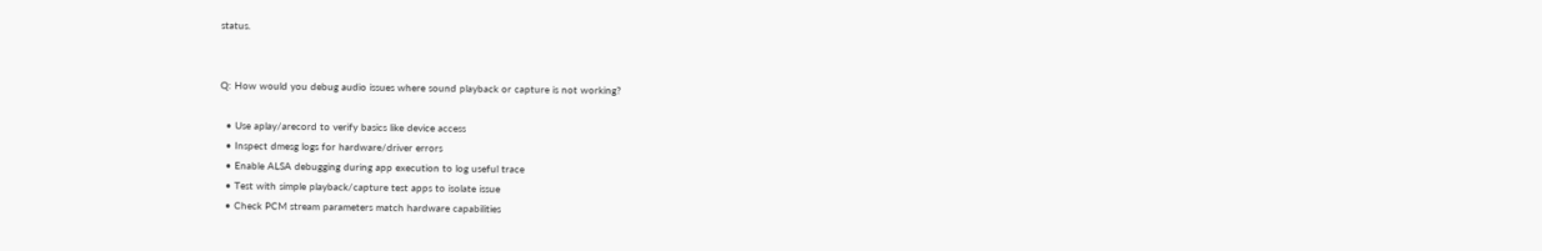status.


Q: How would you debug audio issues where sound playback or capture is not working?

  • Use aplay/arecord to verify basics like device access
  • Inspect dmesg logs for hardware/driver errors
  • Enable ALSA debugging during app execution to log useful trace
  • Test with simple playback/capture test apps to isolate issue
  • Check PCM stream parameters match hardware capabilities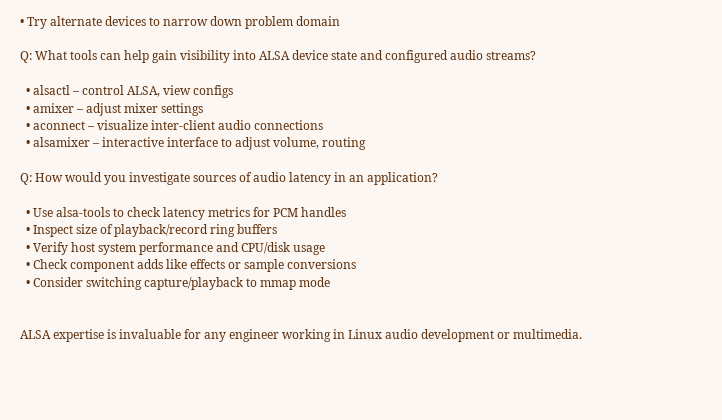• Try alternate devices to narrow down problem domain

Q: What tools can help gain visibility into ALSA device state and configured audio streams?

  • alsactl – control ALSA, view configs
  • amixer – adjust mixer settings
  • aconnect – visualize inter-client audio connections
  • alsamixer – interactive interface to adjust volume, routing

Q: How would you investigate sources of audio latency in an application?

  • Use alsa-tools to check latency metrics for PCM handles
  • Inspect size of playback/record ring buffers
  • Verify host system performance and CPU/disk usage
  • Check component adds like effects or sample conversions
  • Consider switching capture/playback to mmap mode


ALSA expertise is invaluable for any engineer working in Linux audio development or multimedia.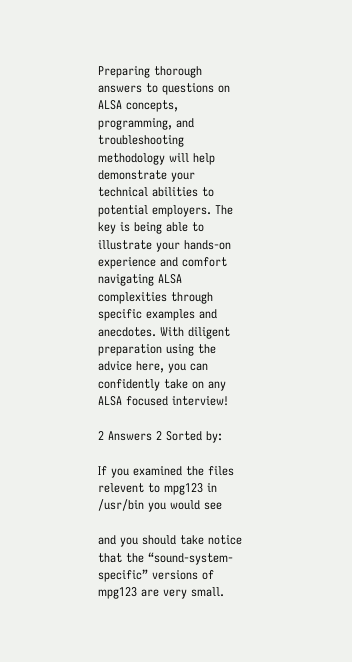Preparing thorough answers to questions on ALSA concepts, programming, and troubleshooting methodology will help demonstrate your technical abilities to potential employers. The key is being able to illustrate your hands-on experience and comfort navigating ALSA complexities through specific examples and anecdotes. With diligent preparation using the advice here, you can confidently take on any ALSA focused interview!

2 Answers 2 Sorted by:

If you examined the files relevent to mpg123 in /usr/bin you would see

and you should take notice that the “sound-system-specific” versions of mpg123 are very small.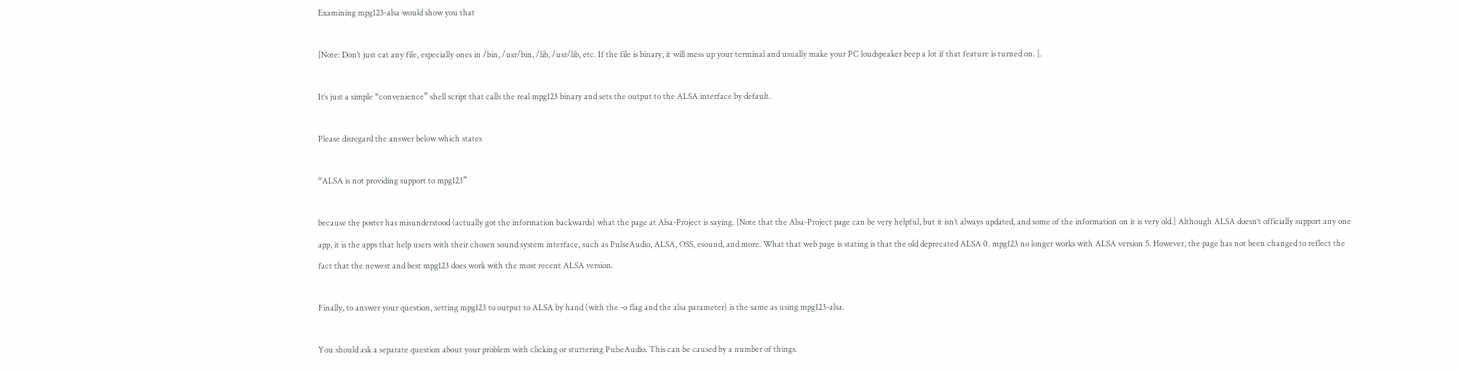Examining mpg123-alsa would show you that

[Note: Don’t just cat any file, especially ones in /bin, /usr/bin, /lib, /usr/lib, etc. If the file is binary, it will mess up your terminal and usually make your PC loudspeaker beep a lot if that feature is turned on. ].

It’s just a simple “convenience” shell script that calls the real mpg123 binary and sets the output to the ALSA interface by default.

Please disregard the answer below which states

“ALSA is not providing support to mpg123”

because the poster has misunderstood (actually got the information backwards) what the page at Alsa-Project is saying. [Note that the Alsa-Project page can be very helpful, but it isn’t always updated, and some of the information on it is very old.] Although ALSA doesn’t officially support any one app, it is the apps that help users with their chosen sound system interface, such as PulseAudio, ALSA, OSS, esound, and more. What that web page is stating is that the old deprecated ALSA 0. mpg123 no longer works with ALSA version 5. However, the page has not been changed to reflect the fact that the newest and best mpg123 does work with the most recent ALSA version.

Finally, to answer your question, setting mpg123 to output to ALSA by hand (with the -o flag and the alsa parameter) is the same as using mpg123-alsa.

You should ask a separate question about your problem with clicking or stuttering PulseAudio. This can be caused by a number of things.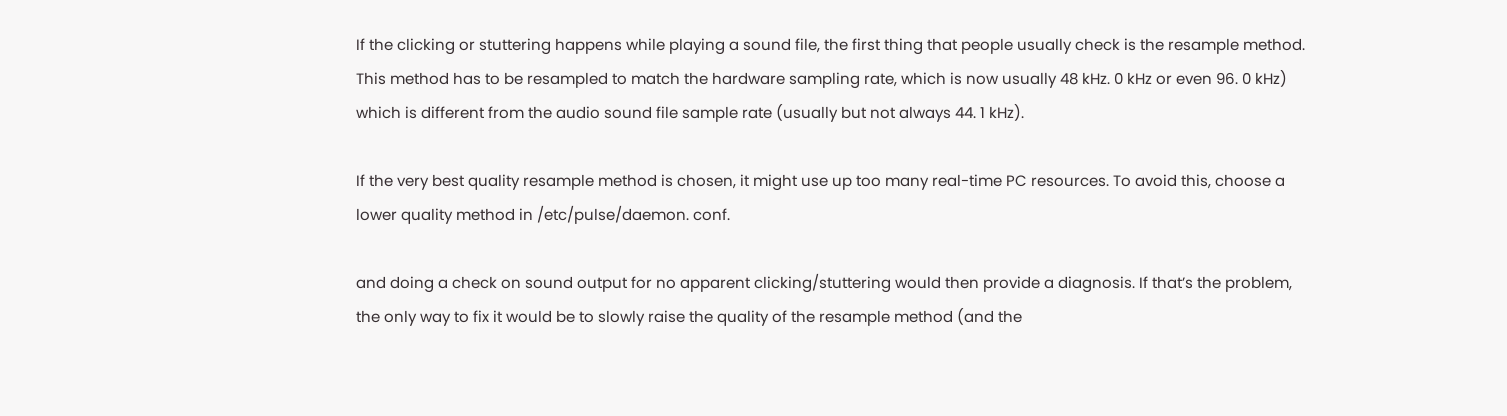If the clicking or stuttering happens while playing a sound file, the first thing that people usually check is the resample method. This method has to be resampled to match the hardware sampling rate, which is now usually 48 kHz. 0 kHz or even 96. 0 kHz) which is different from the audio sound file sample rate (usually but not always 44. 1 kHz).

If the very best quality resample method is chosen, it might use up too many real-time PC resources. To avoid this, choose a lower quality method in /etc/pulse/daemon. conf.

and doing a check on sound output for no apparent clicking/stuttering would then provide a diagnosis. If that’s the problem, the only way to fix it would be to slowly raise the quality of the resample method (and the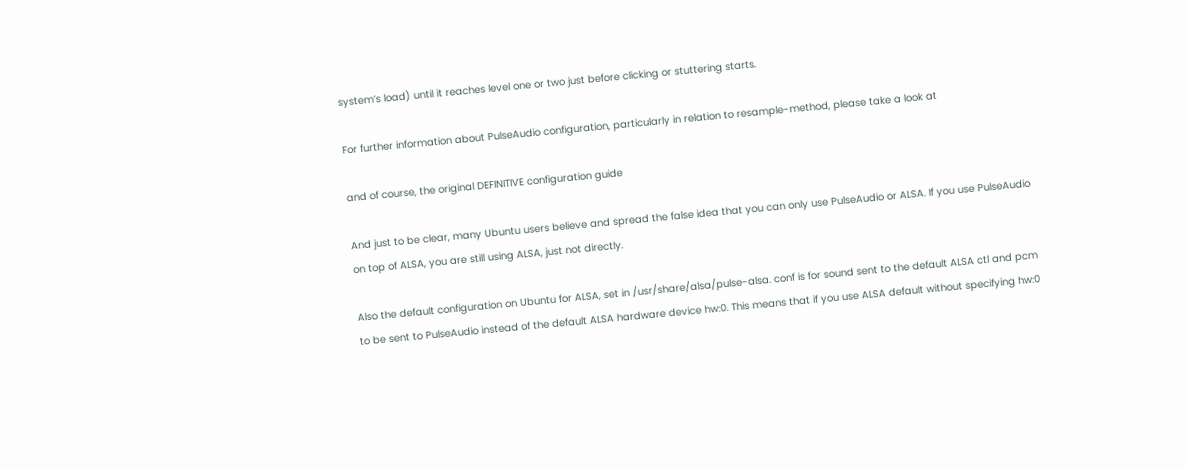system’s load) until it reaches level one or two just before clicking or stuttering starts.

For further information about PulseAudio configuration, particularly in relation to resample-method, please take a look at

and of course, the original DEFINITIVE configuration guide

And just to be clear, many Ubuntu users believe and spread the false idea that you can only use PulseAudio or ALSA. If you use PulseAudio on top of ALSA, you are still using ALSA, just not directly.

Also the default configuration on Ubuntu for ALSA, set in /usr/share/alsa/pulse-alsa. conf is for sound sent to the default ALSA ctl and pcm to be sent to PulseAudio instead of the default ALSA hardware device hw:0. This means that if you use ALSA default without specifying hw:0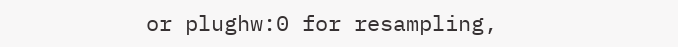or plughw:0 for resampling,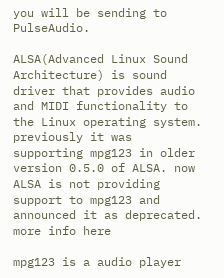you will be sending to PulseAudio.

ALSA(Advanced Linux Sound Architecture) is sound driver that provides audio and MIDI functionality to the Linux operating system. previously it was supporting mpg123 in older version 0.5.0 of ALSA. now ALSA is not providing support to mpg123 and announced it as deprecated. more info here

mpg123 is a audio player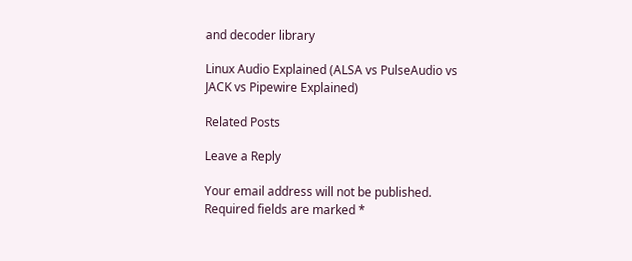and decoder library

Linux Audio Explained (ALSA vs PulseAudio vs JACK vs Pipewire Explained)

Related Posts

Leave a Reply

Your email address will not be published. Required fields are marked *